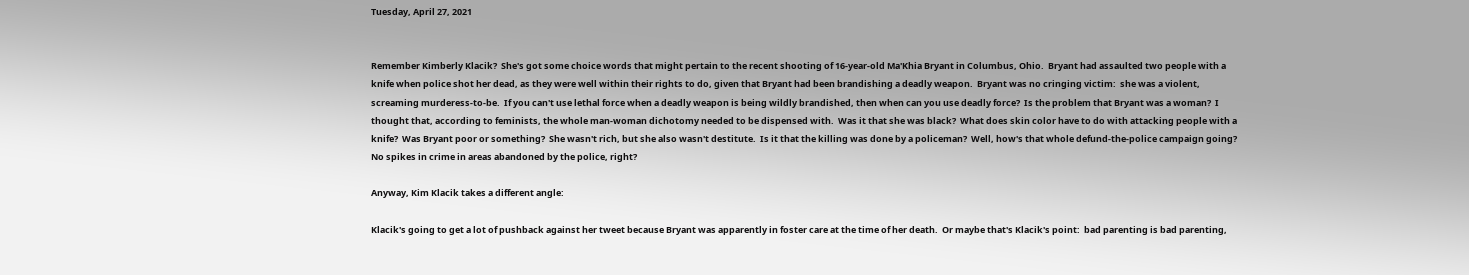Tuesday, April 27, 2021


Remember Kimberly Klacik?  She's got some choice words that might pertain to the recent shooting of 16-year-old Ma'Khia Bryant in Columbus, Ohio.  Bryant had assaulted two people with a knife when police shot her dead, as they were well within their rights to do, given that Bryant had been brandishing a deadly weapon.  Bryant was no cringing victim:  she was a violent, screaming murderess-to-be.  If you can't use lethal force when a deadly weapon is being wildly brandished, then when can you use deadly force?  Is the problem that Bryant was a woman?  I thought that, according to feminists, the whole man-woman dichotomy needed to be dispensed with.  Was it that she was black?  What does skin color have to do with attacking people with a knife?  Was Bryant poor or something?  She wasn't rich, but she also wasn't destitute.  Is it that the killing was done by a policeman?  Well, how's that whole defund-the-police campaign going?  No spikes in crime in areas abandoned by the police, right?

Anyway, Kim Klacik takes a different angle:

Klacik's going to get a lot of pushback against her tweet because Bryant was apparently in foster care at the time of her death.  Or maybe that's Klacik's point:  bad parenting is bad parenting,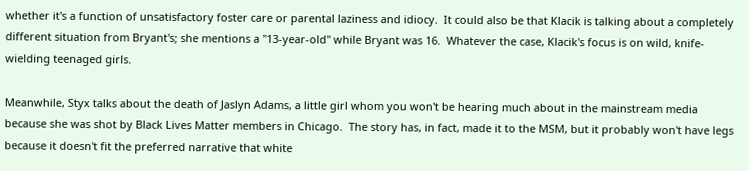whether it's a function of unsatisfactory foster care or parental laziness and idiocy.  It could also be that Klacik is talking about a completely different situation from Bryant's; she mentions a "13-year-old" while Bryant was 16.  Whatever the case, Klacik's focus is on wild, knife-wielding teenaged girls.

Meanwhile, Styx talks about the death of Jaslyn Adams, a little girl whom you won't be hearing much about in the mainstream media because she was shot by Black Lives Matter members in Chicago.  The story has, in fact, made it to the MSM, but it probably won't have legs because it doesn't fit the preferred narrative that white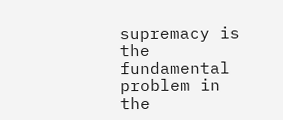supremacy is the fundamental problem in the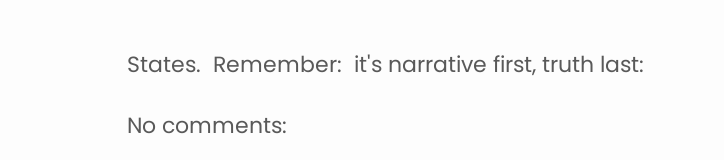States.  Remember:  it's narrative first, truth last:

No comments: